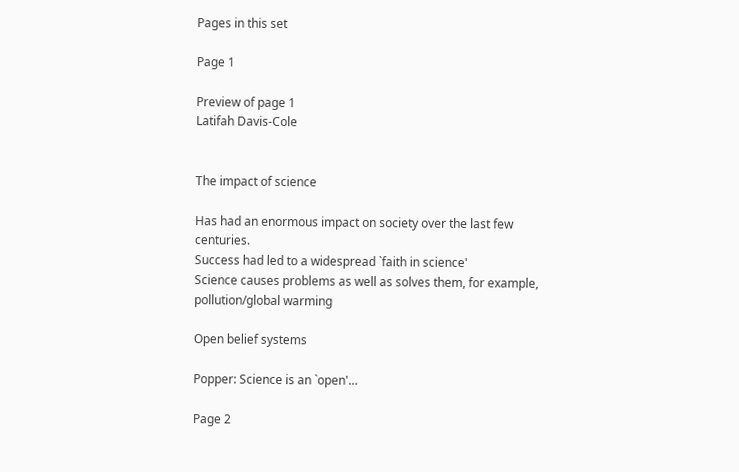Pages in this set

Page 1

Preview of page 1
Latifah Davis-Cole


The impact of science

Has had an enormous impact on society over the last few centuries.
Success had led to a widespread `faith in science'
Science causes problems as well as solves them, for example, pollution/global warming

Open belief systems

Popper: Science is an `open'…

Page 2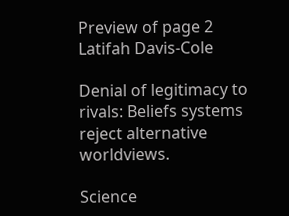Preview of page 2
Latifah Davis-Cole

Denial of legitimacy to rivals: Beliefs systems reject alternative worldviews.

Science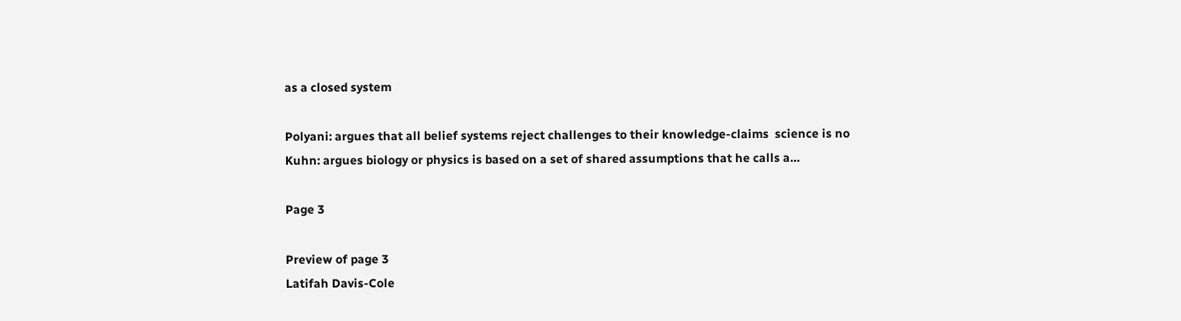as a closed system

Polyani: argues that all belief systems reject challenges to their knowledge-claims  science is no
Kuhn: argues biology or physics is based on a set of shared assumptions that he calls a…

Page 3

Preview of page 3
Latifah Davis-Cole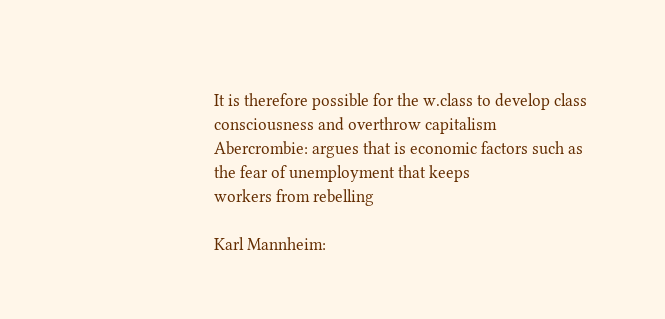It is therefore possible for the w.class to develop class consciousness and overthrow capitalism
Abercrombie: argues that is economic factors such as the fear of unemployment that keeps
workers from rebelling

Karl Mannheim: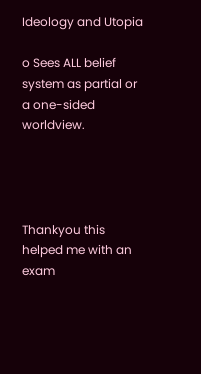Ideology and Utopia

o Sees ALL belief system as partial or a one-sided worldview.




Thankyou this helped me with an exam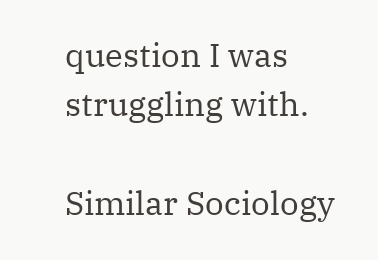question I was struggling with.

Similar Sociology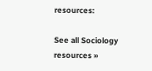resources:

See all Sociology resources »